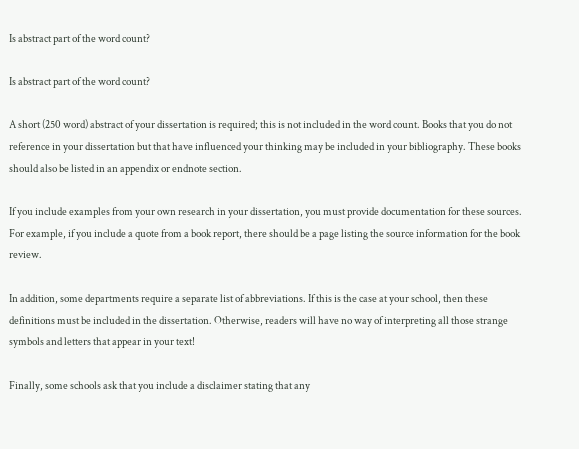Is abstract part of the word count?

Is abstract part of the word count?

A short (250 word) abstract of your dissertation is required; this is not included in the word count. Books that you do not reference in your dissertation but that have influenced your thinking may be included in your bibliography. These books should also be listed in an appendix or endnote section.

If you include examples from your own research in your dissertation, you must provide documentation for these sources. For example, if you include a quote from a book report, there should be a page listing the source information for the book review.

In addition, some departments require a separate list of abbreviations. If this is the case at your school, then these definitions must be included in the dissertation. Otherwise, readers will have no way of interpreting all those strange symbols and letters that appear in your text!

Finally, some schools ask that you include a disclaimer stating that any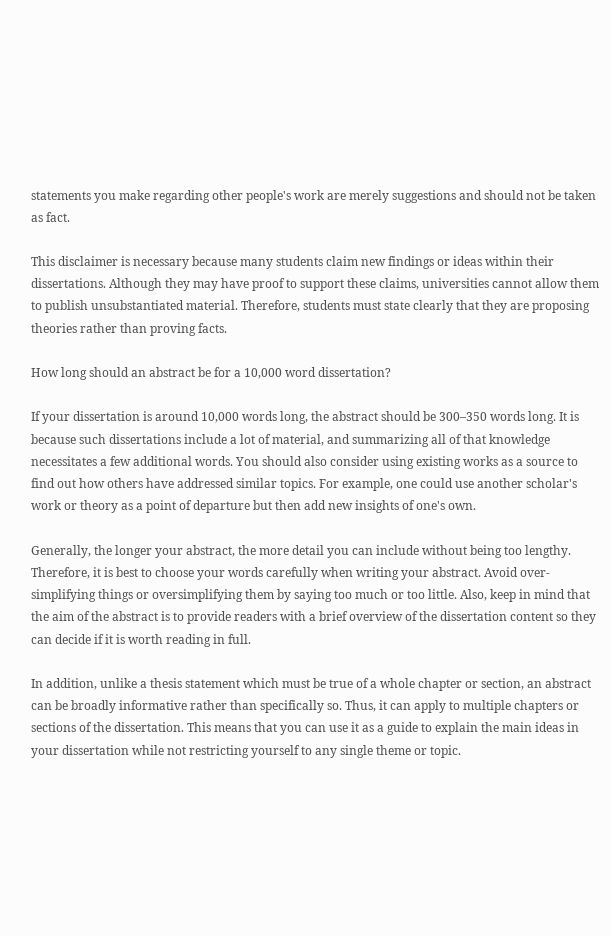statements you make regarding other people's work are merely suggestions and should not be taken as fact.

This disclaimer is necessary because many students claim new findings or ideas within their dissertations. Although they may have proof to support these claims, universities cannot allow them to publish unsubstantiated material. Therefore, students must state clearly that they are proposing theories rather than proving facts.

How long should an abstract be for a 10,000 word dissertation?

If your dissertation is around 10,000 words long, the abstract should be 300–350 words long. It is because such dissertations include a lot of material, and summarizing all of that knowledge necessitates a few additional words. You should also consider using existing works as a source to find out how others have addressed similar topics. For example, one could use another scholar's work or theory as a point of departure but then add new insights of one's own.

Generally, the longer your abstract, the more detail you can include without being too lengthy. Therefore, it is best to choose your words carefully when writing your abstract. Avoid over-simplifying things or oversimplifying them by saying too much or too little. Also, keep in mind that the aim of the abstract is to provide readers with a brief overview of the dissertation content so they can decide if it is worth reading in full.

In addition, unlike a thesis statement which must be true of a whole chapter or section, an abstract can be broadly informative rather than specifically so. Thus, it can apply to multiple chapters or sections of the dissertation. This means that you can use it as a guide to explain the main ideas in your dissertation while not restricting yourself to any single theme or topic.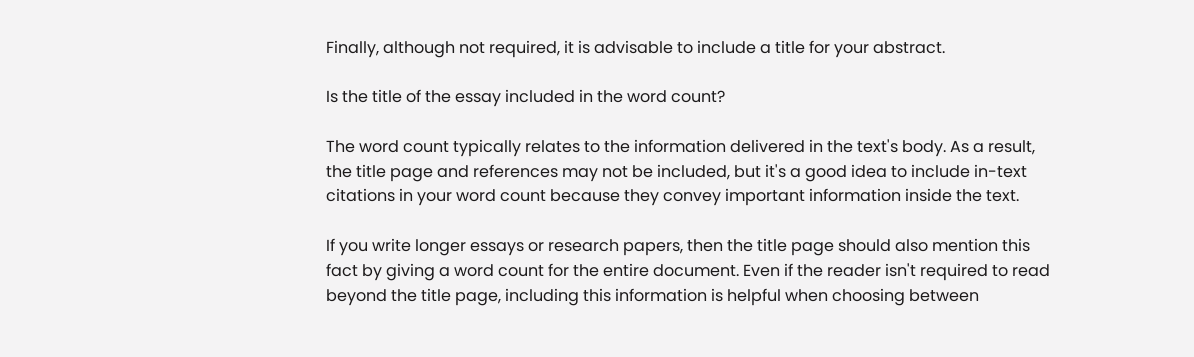Finally, although not required, it is advisable to include a title for your abstract.

Is the title of the essay included in the word count?

The word count typically relates to the information delivered in the text's body. As a result, the title page and references may not be included, but it's a good idea to include in-text citations in your word count because they convey important information inside the text.

If you write longer essays or research papers, then the title page should also mention this fact by giving a word count for the entire document. Even if the reader isn't required to read beyond the title page, including this information is helpful when choosing between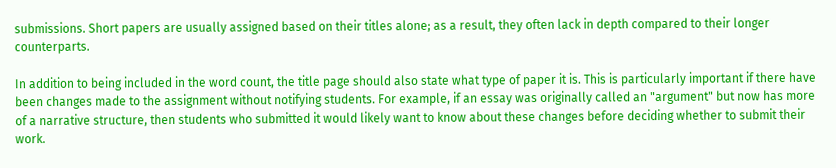submissions. Short papers are usually assigned based on their titles alone; as a result, they often lack in depth compared to their longer counterparts.

In addition to being included in the word count, the title page should also state what type of paper it is. This is particularly important if there have been changes made to the assignment without notifying students. For example, if an essay was originally called an "argument" but now has more of a narrative structure, then students who submitted it would likely want to know about these changes before deciding whether to submit their work.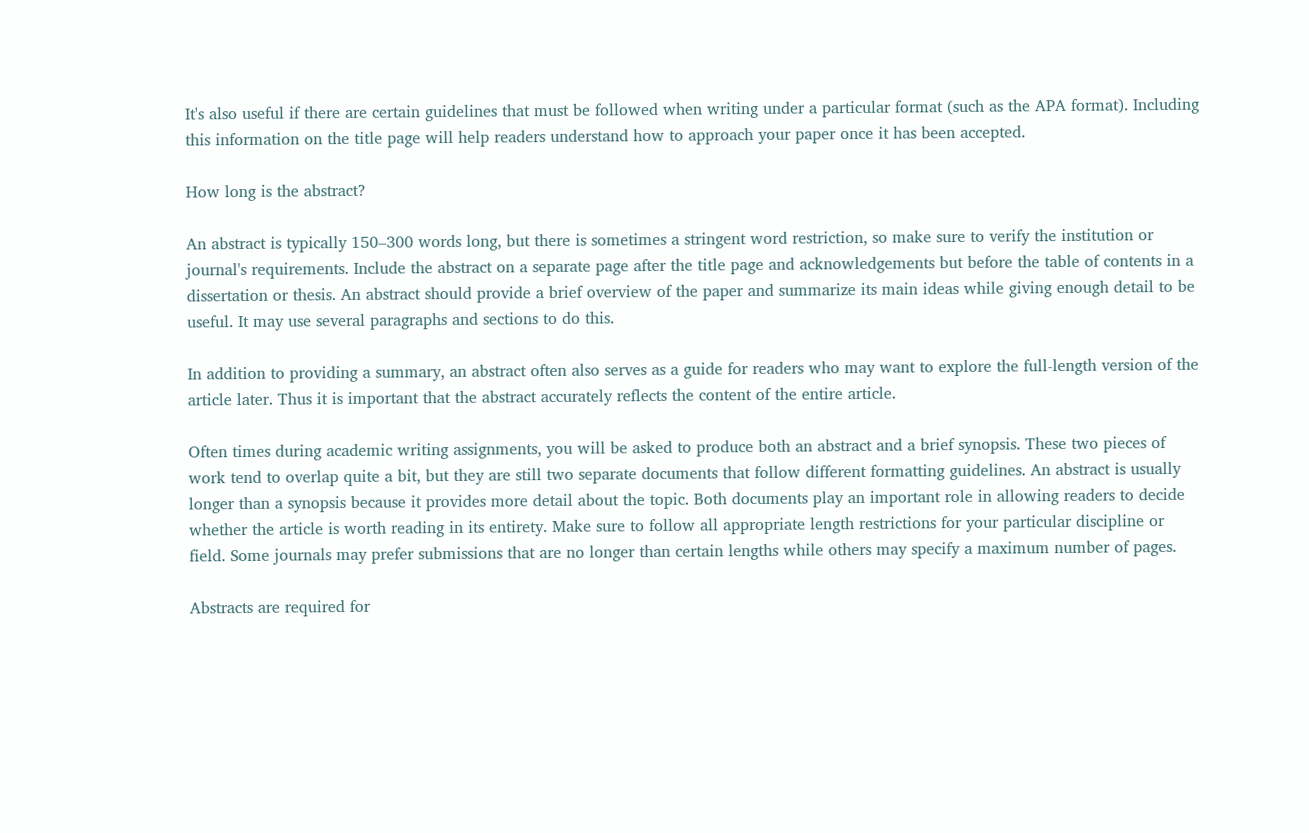It's also useful if there are certain guidelines that must be followed when writing under a particular format (such as the APA format). Including this information on the title page will help readers understand how to approach your paper once it has been accepted.

How long is the abstract?

An abstract is typically 150–300 words long, but there is sometimes a stringent word restriction, so make sure to verify the institution or journal's requirements. Include the abstract on a separate page after the title page and acknowledgements but before the table of contents in a dissertation or thesis. An abstract should provide a brief overview of the paper and summarize its main ideas while giving enough detail to be useful. It may use several paragraphs and sections to do this.

In addition to providing a summary, an abstract often also serves as a guide for readers who may want to explore the full-length version of the article later. Thus it is important that the abstract accurately reflects the content of the entire article.

Often times during academic writing assignments, you will be asked to produce both an abstract and a brief synopsis. These two pieces of work tend to overlap quite a bit, but they are still two separate documents that follow different formatting guidelines. An abstract is usually longer than a synopsis because it provides more detail about the topic. Both documents play an important role in allowing readers to decide whether the article is worth reading in its entirety. Make sure to follow all appropriate length restrictions for your particular discipline or field. Some journals may prefer submissions that are no longer than certain lengths while others may specify a maximum number of pages.

Abstracts are required for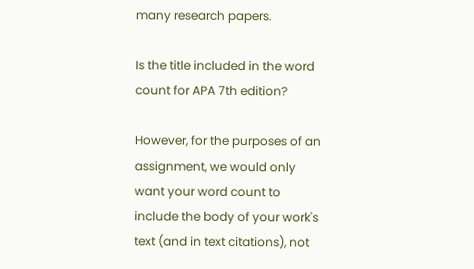many research papers.

Is the title included in the word count for APA 7th edition?

However, for the purposes of an assignment, we would only want your word count to include the body of your work's text (and in text citations), not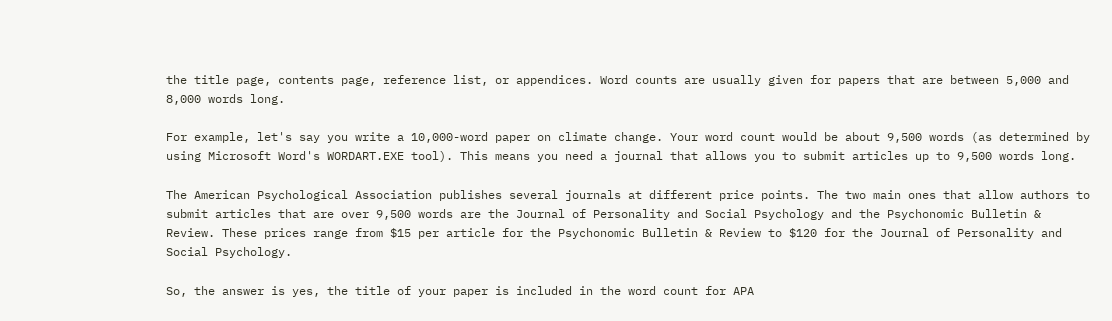the title page, contents page, reference list, or appendices. Word counts are usually given for papers that are between 5,000 and 8,000 words long.

For example, let's say you write a 10,000-word paper on climate change. Your word count would be about 9,500 words (as determined by using Microsoft Word's WORDART.EXE tool). This means you need a journal that allows you to submit articles up to 9,500 words long.

The American Psychological Association publishes several journals at different price points. The two main ones that allow authors to submit articles that are over 9,500 words are the Journal of Personality and Social Psychology and the Psychonomic Bulletin & Review. These prices range from $15 per article for the Psychonomic Bulletin & Review to $120 for the Journal of Personality and Social Psychology.

So, the answer is yes, the title of your paper is included in the word count for APA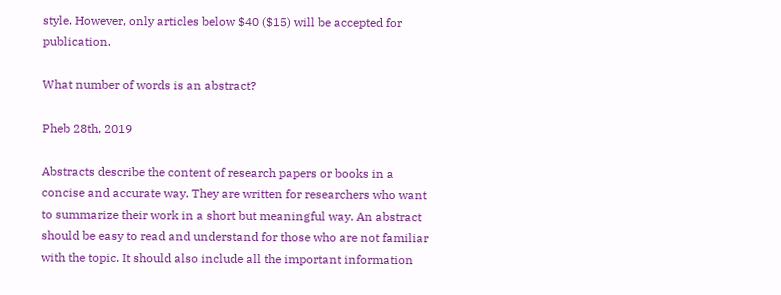style. However, only articles below $40 ($15) will be accepted for publication.

What number of words is an abstract?

Pheb 28th, 2019

Abstracts describe the content of research papers or books in a concise and accurate way. They are written for researchers who want to summarize their work in a short but meaningful way. An abstract should be easy to read and understand for those who are not familiar with the topic. It should also include all the important information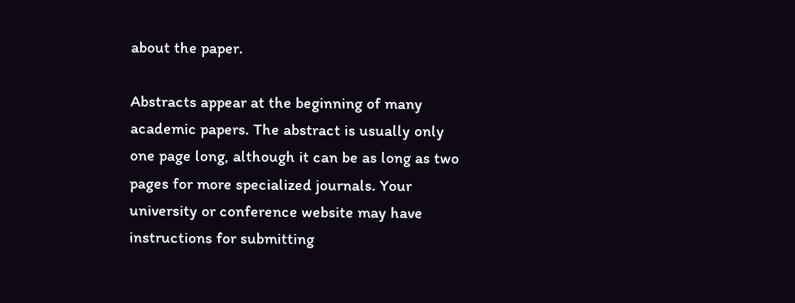about the paper.

Abstracts appear at the beginning of many academic papers. The abstract is usually only one page long, although it can be as long as two pages for more specialized journals. Your university or conference website may have instructions for submitting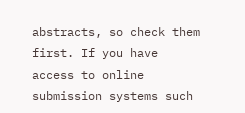abstracts, so check them first. If you have access to online submission systems such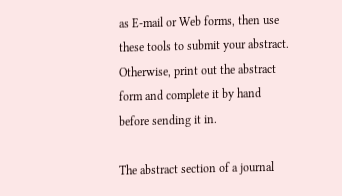as E-mail or Web forms, then use these tools to submit your abstract. Otherwise, print out the abstract form and complete it by hand before sending it in.

The abstract section of a journal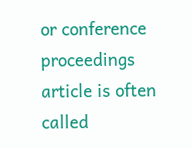or conference proceedings article is often called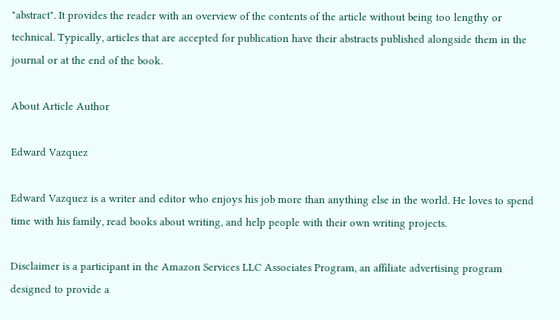"abstract". It provides the reader with an overview of the contents of the article without being too lengthy or technical. Typically, articles that are accepted for publication have their abstracts published alongside them in the journal or at the end of the book.

About Article Author

Edward Vazquez

Edward Vazquez is a writer and editor who enjoys his job more than anything else in the world. He loves to spend time with his family, read books about writing, and help people with their own writing projects.

Disclaimer is a participant in the Amazon Services LLC Associates Program, an affiliate advertising program designed to provide a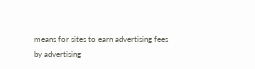means for sites to earn advertising fees by advertising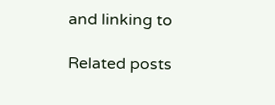and linking to

Related posts